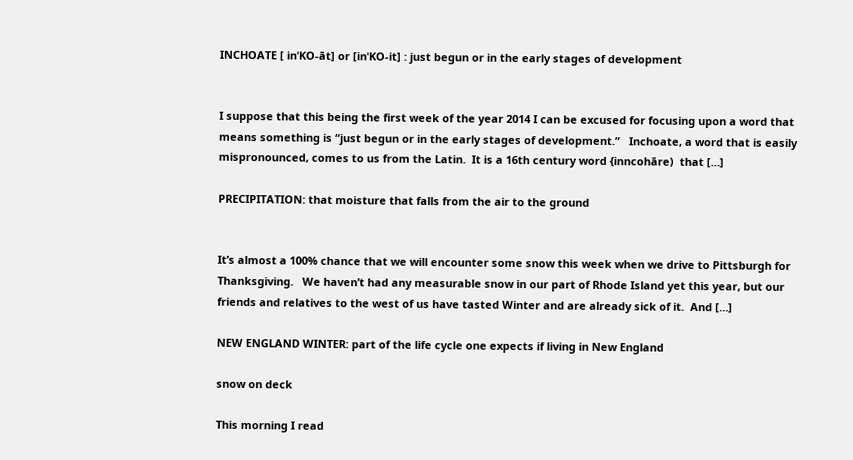INCHOATE [ inˈKO-āt] or [inˈKO-it] : just begun or in the early stages of development


I suppose that this being the first week of the year 2014 I can be excused for focusing upon a word that means something is “just begun or in the early stages of development.”   Inchoate, a word that is easily mispronounced, comes to us from the Latin.  It is a 16th century word {inncohāre)  that […]

PRECIPITATION: that moisture that falls from the air to the ground


It’s almost a 100% chance that we will encounter some snow this week when we drive to Pittsburgh for Thanksgiving.   We haven’t had any measurable snow in our part of Rhode Island yet this year, but our friends and relatives to the west of us have tasted Winter and are already sick of it.  And […]

NEW ENGLAND WINTER: part of the life cycle one expects if living in New England

snow on deck

This morning I read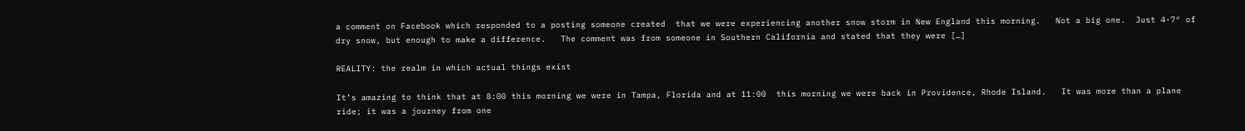a comment on Facebook which responded to a posting someone created  that we were experiencing another snow storm in New England this morning.   Not a big one.  Just 4-7″ of dry snow, but enough to make a difference.   The comment was from someone in Southern California and stated that they were […]

REALITY: the realm in which actual things exist

It’s amazing to think that at 8:00 this morning we were in Tampa, Florida and at 11:00  this morning we were back in Providence, Rhode Island.   It was more than a plane ride; it was a journey from one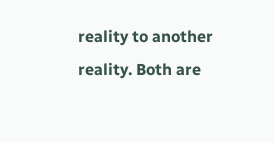reality to another reality. Both are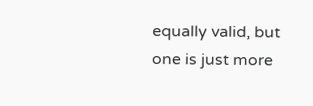equally valid, but one is just more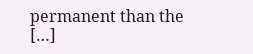permanent than the […]